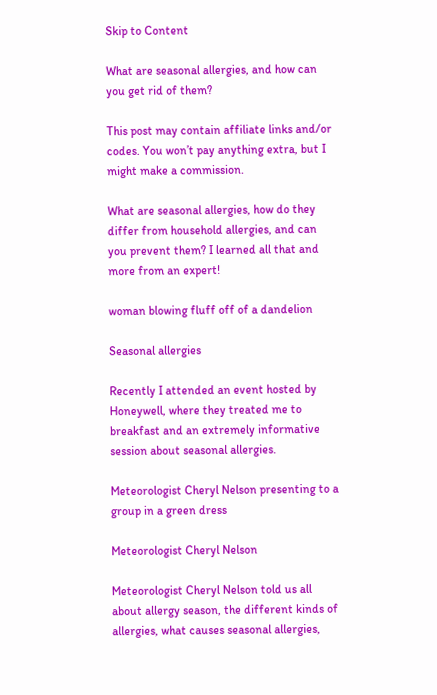Skip to Content

What are seasonal allergies, and how can you get rid of them?

This post may contain affiliate links and/or codes. You won’t pay anything extra, but I might make a commission.

What are seasonal allergies, how do they differ from household allergies, and can you prevent them? I learned all that and more from an expert!

woman blowing fluff off of a dandelion

Seasonal allergies

Recently I attended an event hosted by Honeywell, where they treated me to breakfast and an extremely informative session about seasonal allergies.

Meteorologist Cheryl Nelson presenting to a group in a green dress

Meteorologist Cheryl Nelson

Meteorologist Cheryl Nelson told us all about allergy season, the different kinds of allergies, what causes seasonal allergies,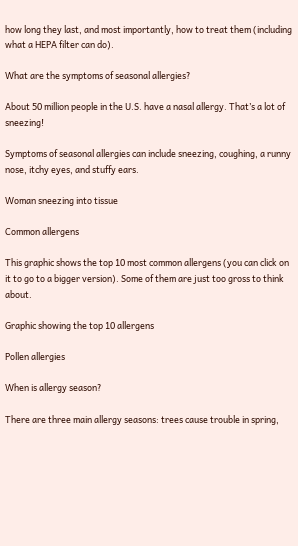how long they last, and most importantly, how to treat them (including what a HEPA filter can do).

What are the symptoms of seasonal allergies?

About 50 million people in the U.S. have a nasal allergy. That’s a lot of sneezing!

Symptoms of seasonal allergies can include sneezing, coughing, a runny nose, itchy eyes, and stuffy ears.

Woman sneezing into tissue

Common allergens

This graphic shows the top 10 most common allergens (you can click on it to go to a bigger version). Some of them are just too gross to think about.

Graphic showing the top 10 allergens

Pollen allergies

When is allergy season?

There are three main allergy seasons: trees cause trouble in spring,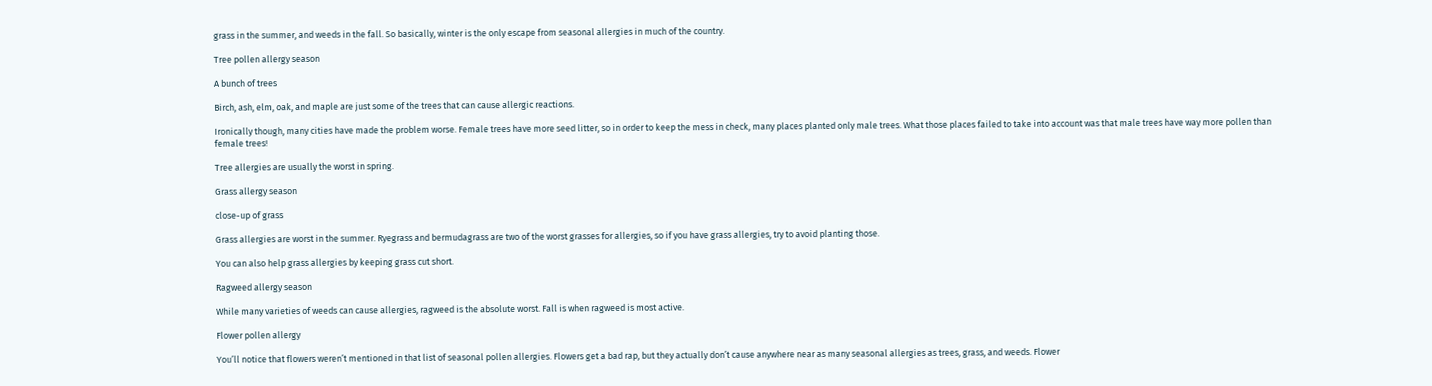grass in the summer, and weeds in the fall. So basically, winter is the only escape from seasonal allergies in much of the country.

Tree pollen allergy season

A bunch of trees

Birch, ash, elm, oak, and maple are just some of the trees that can cause allergic reactions.

Ironically though, many cities have made the problem worse. Female trees have more seed litter, so in order to keep the mess in check, many places planted only male trees. What those places failed to take into account was that male trees have way more pollen than female trees!

Tree allergies are usually the worst in spring.

Grass allergy season

close-up of grass

Grass allergies are worst in the summer. Ryegrass and bermudagrass are two of the worst grasses for allergies, so if you have grass allergies, try to avoid planting those.

You can also help grass allergies by keeping grass cut short.

Ragweed allergy season

While many varieties of weeds can cause allergies, ragweed is the absolute worst. Fall is when ragweed is most active.

Flower pollen allergy

You’ll notice that flowers weren’t mentioned in that list of seasonal pollen allergies. Flowers get a bad rap, but they actually don’t cause anywhere near as many seasonal allergies as trees, grass, and weeds. Flower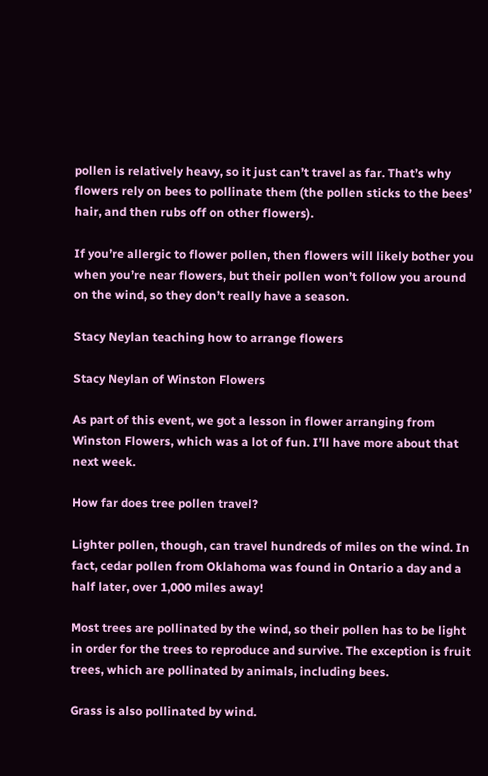pollen is relatively heavy, so it just can’t travel as far. That’s why flowers rely on bees to pollinate them (the pollen sticks to the bees’ hair, and then rubs off on other flowers).

If you’re allergic to flower pollen, then flowers will likely bother you when you’re near flowers, but their pollen won’t follow you around on the wind, so they don’t really have a season.

Stacy Neylan teaching how to arrange flowers

Stacy Neylan of Winston Flowers

As part of this event, we got a lesson in flower arranging from Winston Flowers, which was a lot of fun. I’ll have more about that next week.

How far does tree pollen travel?

Lighter pollen, though, can travel hundreds of miles on the wind. In fact, cedar pollen from Oklahoma was found in Ontario a day and a half later, over 1,000 miles away!

Most trees are pollinated by the wind, so their pollen has to be light in order for the trees to reproduce and survive. The exception is fruit trees, which are pollinated by animals, including bees.

Grass is also pollinated by wind.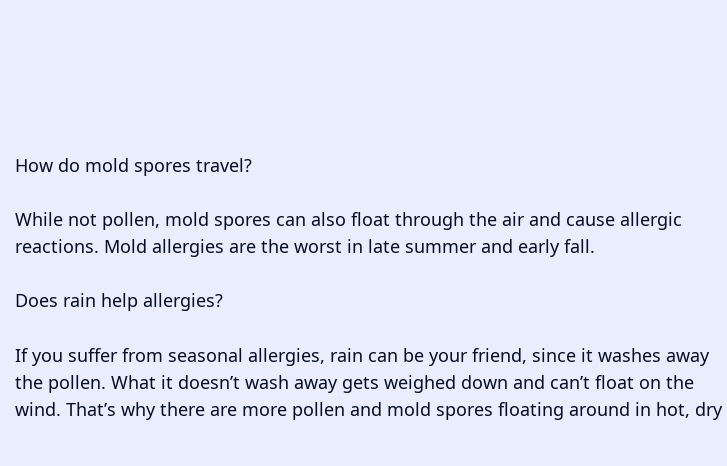How do mold spores travel?

While not pollen, mold spores can also float through the air and cause allergic reactions. Mold allergies are the worst in late summer and early fall.

Does rain help allergies?

If you suffer from seasonal allergies, rain can be your friend, since it washes away the pollen. What it doesn’t wash away gets weighed down and can’t float on the wind. That’s why there are more pollen and mold spores floating around in hot, dry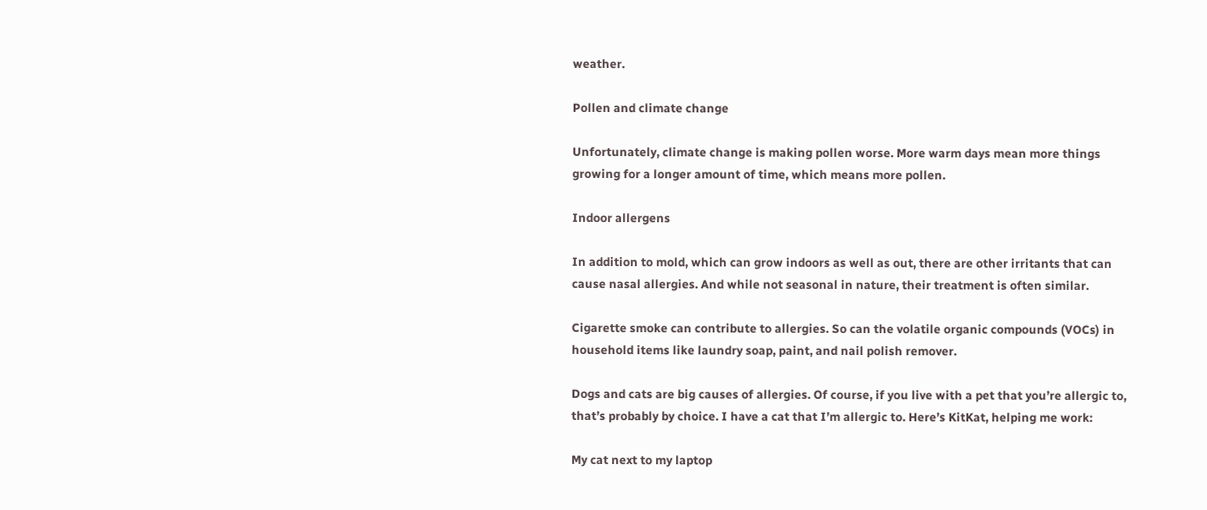weather.

Pollen and climate change

Unfortunately, climate change is making pollen worse. More warm days mean more things growing for a longer amount of time, which means more pollen.

Indoor allergens

In addition to mold, which can grow indoors as well as out, there are other irritants that can cause nasal allergies. And while not seasonal in nature, their treatment is often similar.

Cigarette smoke can contribute to allergies. So can the volatile organic compounds (VOCs) in household items like laundry soap, paint, and nail polish remover.

Dogs and cats are big causes of allergies. Of course, if you live with a pet that you’re allergic to, that’s probably by choice. I have a cat that I’m allergic to. Here’s KitKat, helping me work:

My cat next to my laptop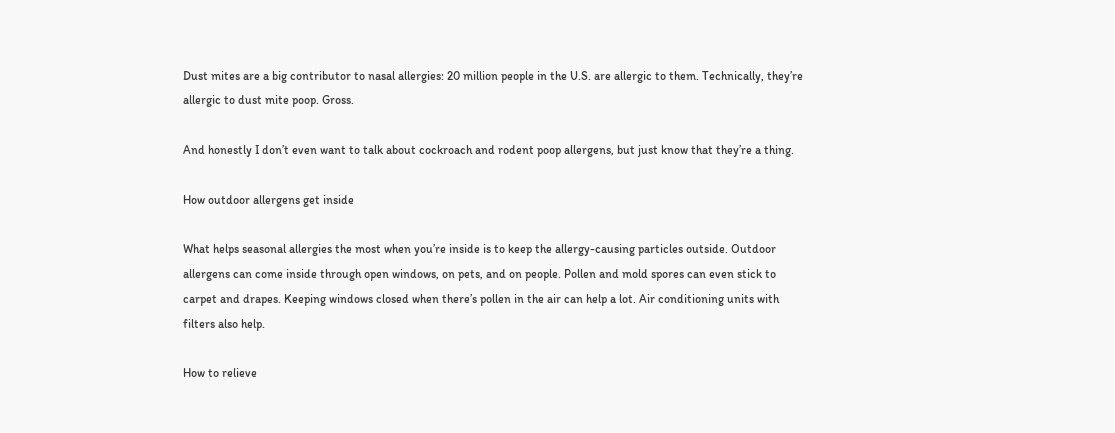Dust mites are a big contributor to nasal allergies: 20 million people in the U.S. are allergic to them. Technically, they’re allergic to dust mite poop. Gross.

And honestly I don’t even want to talk about cockroach and rodent poop allergens, but just know that they’re a thing.

How outdoor allergens get inside

What helps seasonal allergies the most when you’re inside is to keep the allergy-causing particles outside. Outdoor allergens can come inside through open windows, on pets, and on people. Pollen and mold spores can even stick to carpet and drapes. Keeping windows closed when there’s pollen in the air can help a lot. Air conditioning units with filters also help.

How to relieve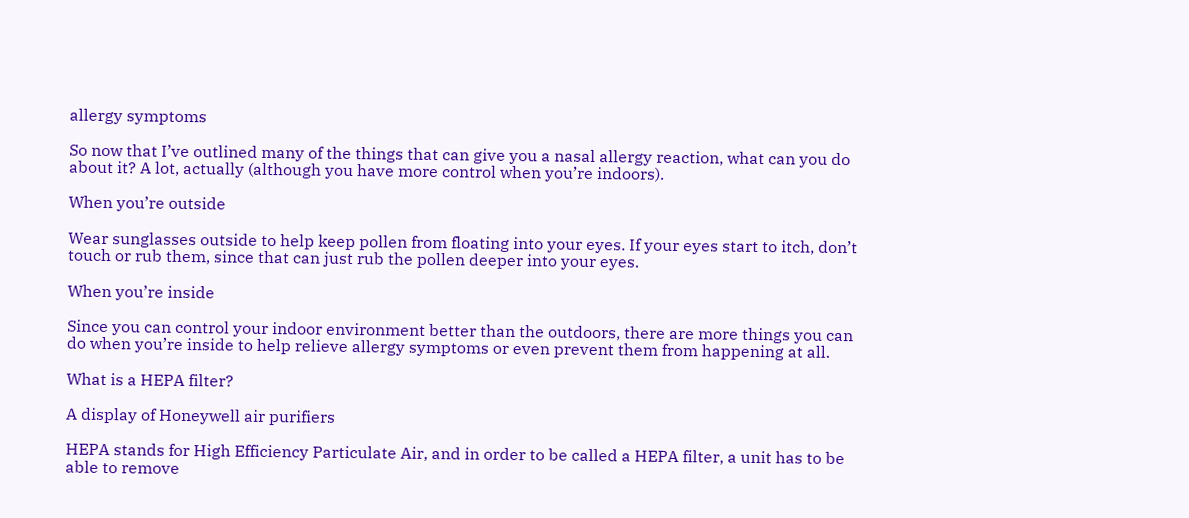allergy symptoms

So now that I’ve outlined many of the things that can give you a nasal allergy reaction, what can you do about it? A lot, actually (although you have more control when you’re indoors).

When you’re outside

Wear sunglasses outside to help keep pollen from floating into your eyes. If your eyes start to itch, don’t touch or rub them, since that can just rub the pollen deeper into your eyes.

When you’re inside

Since you can control your indoor environment better than the outdoors, there are more things you can do when you’re inside to help relieve allergy symptoms or even prevent them from happening at all.

What is a HEPA filter?

A display of Honeywell air purifiers

HEPA stands for High Efficiency Particulate Air, and in order to be called a HEPA filter, a unit has to be able to remove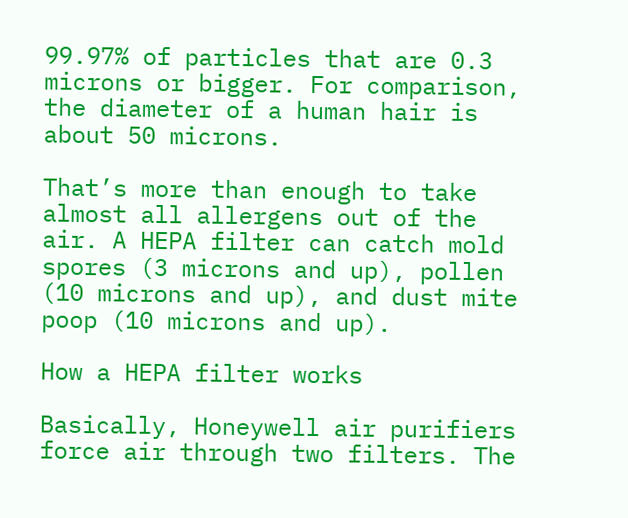99.97% of particles that are 0.3 microns or bigger. For comparison, the diameter of a human hair is about 50 microns.

That’s more than enough to take almost all allergens out of the air. A HEPA filter can catch mold spores (3 microns and up), pollen (10 microns and up), and dust mite poop (10 microns and up).

How a HEPA filter works

Basically, Honeywell air purifiers force air through two filters. The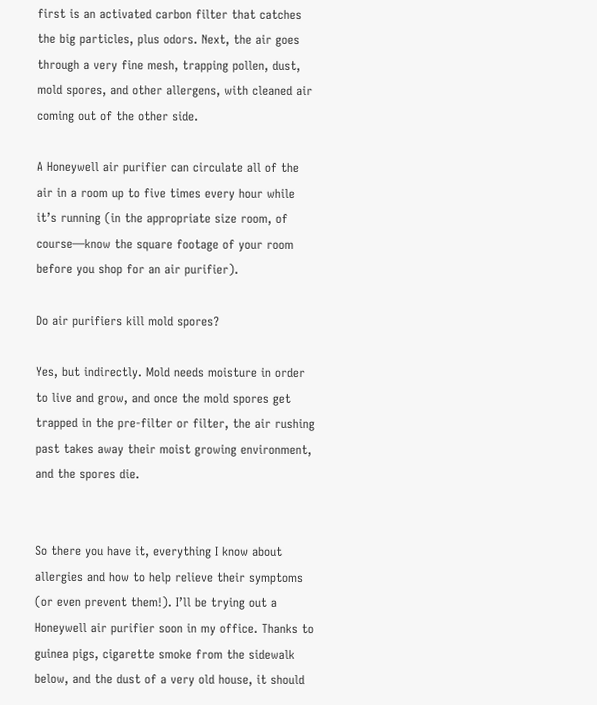first is an activated carbon filter that catches the big particles, plus odors. Next, the air goes through a very fine mesh, trapping pollen, dust, mold spores, and other allergens, with cleaned air coming out of the other side.

A Honeywell air purifier can circulate all of the air in a room up to five times every hour while it’s running (in the appropriate size room, of course—know the square footage of your room before you shop for an air purifier).

Do air purifiers kill mold spores?

Yes, but indirectly. Mold needs moisture in order to live and grow, and once the mold spores get trapped in the pre-filter or filter, the air rushing past takes away their moist growing environment, and the spores die.


So there you have it, everything I know about allergies and how to help relieve their symptoms (or even prevent them!). I’ll be trying out a Honeywell air purifier soon in my office. Thanks to guinea pigs, cigarette smoke from the sidewalk below, and the dust of a very old house, it should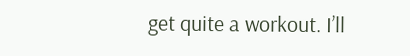get quite a workout. I’ll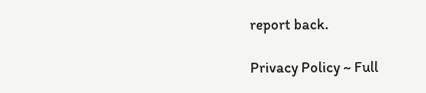report back.

Privacy Policy ~ Full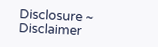Disclosure ~ Disclaimer